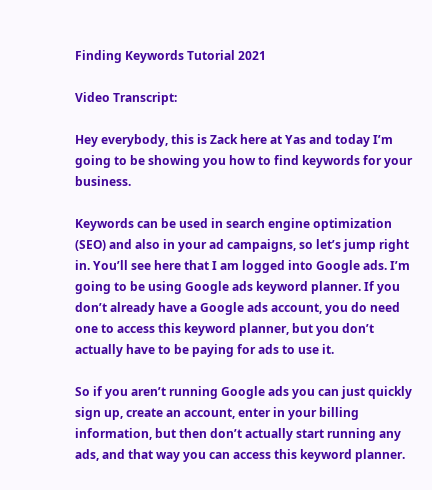Finding Keywords Tutorial 2021

Video Transcript:

Hey everybody, this is Zack here at Yas and today I’m going to be showing you how to find keywords for your business.

Keywords can be used in search engine optimization (SEO) and also in your ad campaigns, so let’s jump right in. You’ll see here that I am logged into Google ads. I’m going to be using Google ads keyword planner. If you don’t already have a Google ads account, you do need one to access this keyword planner, but you don’t actually have to be paying for ads to use it.

So if you aren’t running Google ads you can just quickly sign up, create an account, enter in your billing information, but then don’t actually start running any ads, and that way you can access this keyword planner.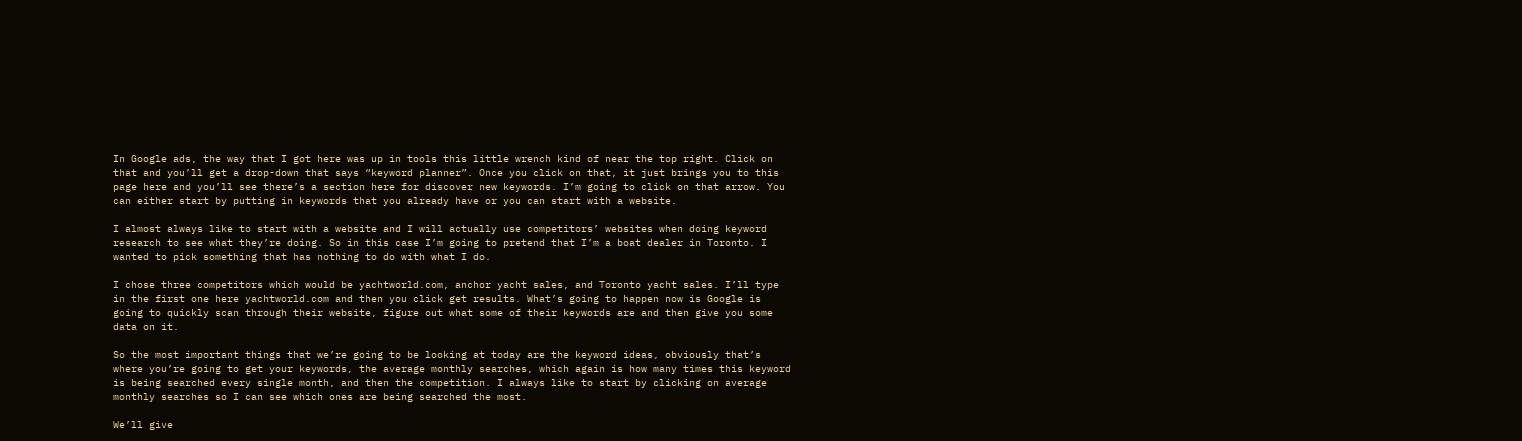In Google ads, the way that I got here was up in tools this little wrench kind of near the top right. Click on that and you’ll get a drop-down that says “keyword planner”. Once you click on that, it just brings you to this page here and you’ll see there’s a section here for discover new keywords. I’m going to click on that arrow. You can either start by putting in keywords that you already have or you can start with a website.

I almost always like to start with a website and I will actually use competitors’ websites when doing keyword research to see what they’re doing. So in this case I’m going to pretend that I’m a boat dealer in Toronto. I wanted to pick something that has nothing to do with what I do.

I chose three competitors which would be yachtworld.com, anchor yacht sales, and Toronto yacht sales. I’ll type in the first one here yachtworld.com and then you click get results. What’s going to happen now is Google is going to quickly scan through their website, figure out what some of their keywords are and then give you some data on it.

So the most important things that we’re going to be looking at today are the keyword ideas, obviously that’s where you’re going to get your keywords, the average monthly searches, which again is how many times this keyword is being searched every single month, and then the competition. I always like to start by clicking on average monthly searches so I can see which ones are being searched the most.

We’ll give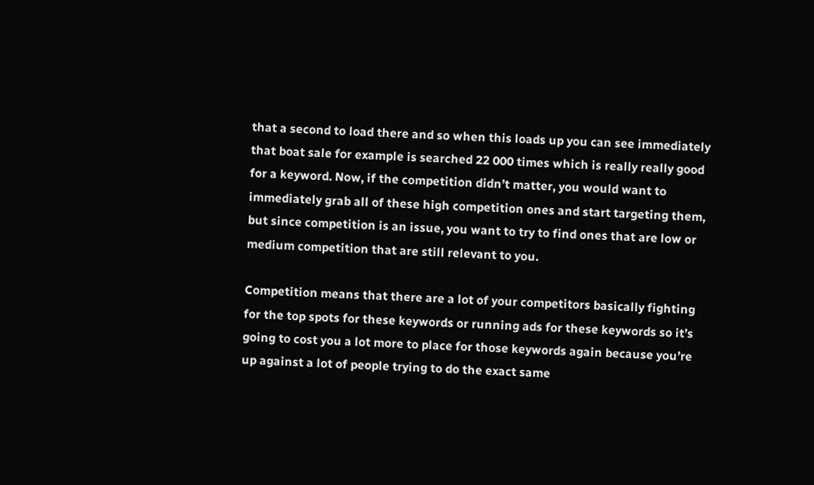that a second to load there and so when this loads up you can see immediately that boat sale for example is searched 22 000 times which is really really good for a keyword. Now, if the competition didn’t matter, you would want to immediately grab all of these high competition ones and start targeting them, but since competition is an issue, you want to try to find ones that are low or medium competition that are still relevant to you.

Competition means that there are a lot of your competitors basically fighting for the top spots for these keywords or running ads for these keywords so it’s going to cost you a lot more to place for those keywords again because you’re up against a lot of people trying to do the exact same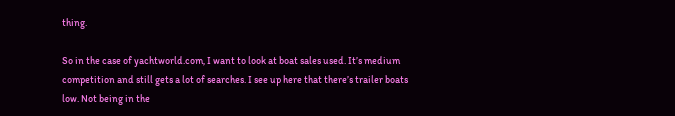thing.

So in the case of yachtworld.com, I want to look at boat sales used. It’s medium competition and still gets a lot of searches. I see up here that there’s trailer boats low. Not being in the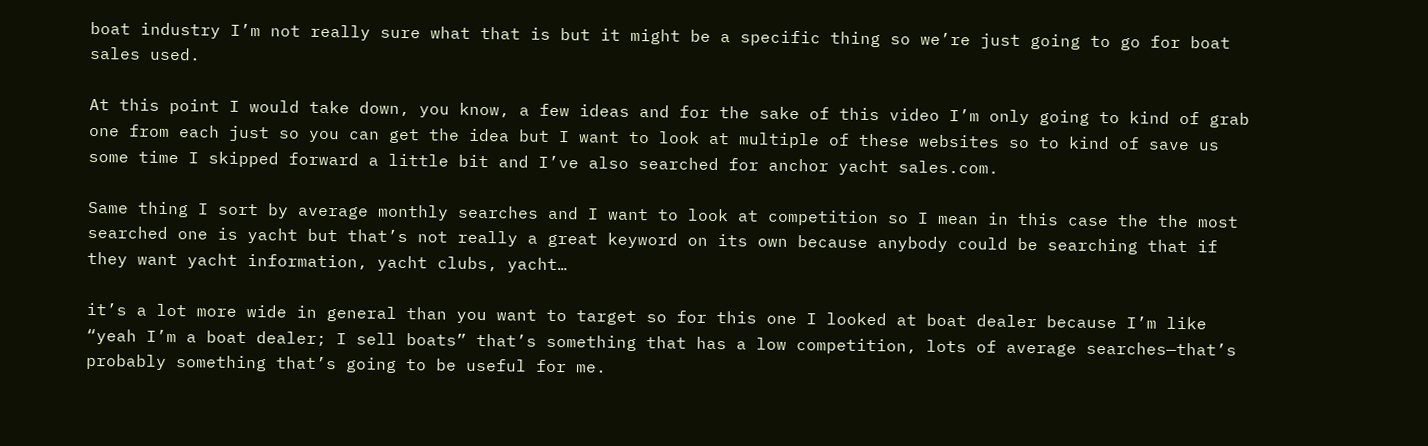boat industry I’m not really sure what that is but it might be a specific thing so we’re just going to go for boat sales used.

At this point I would take down, you know, a few ideas and for the sake of this video I’m only going to kind of grab one from each just so you can get the idea but I want to look at multiple of these websites so to kind of save us some time I skipped forward a little bit and I’ve also searched for anchor yacht sales.com.

Same thing I sort by average monthly searches and I want to look at competition so I mean in this case the the most searched one is yacht but that’s not really a great keyword on its own because anybody could be searching that if they want yacht information, yacht clubs, yacht…

it’s a lot more wide in general than you want to target so for this one I looked at boat dealer because I’m like “yeah I’m a boat dealer; I sell boats” that’s something that has a low competition, lots of average searches—that’s probably something that’s going to be useful for me.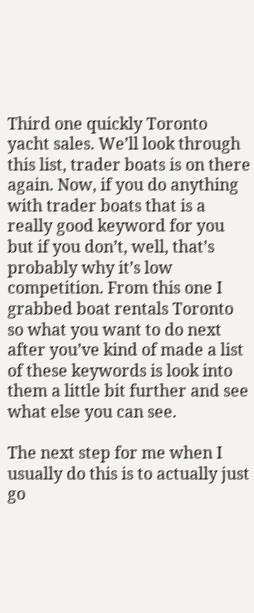Third one quickly Toronto yacht sales. We’ll look through this list, trader boats is on there again. Now, if you do anything with trader boats that is a really good keyword for you but if you don’t, well, that’s probably why it’s low competition. From this one I grabbed boat rentals Toronto so what you want to do next after you’ve kind of made a list of these keywords is look into them a little bit further and see what else you can see.

The next step for me when I usually do this is to actually just go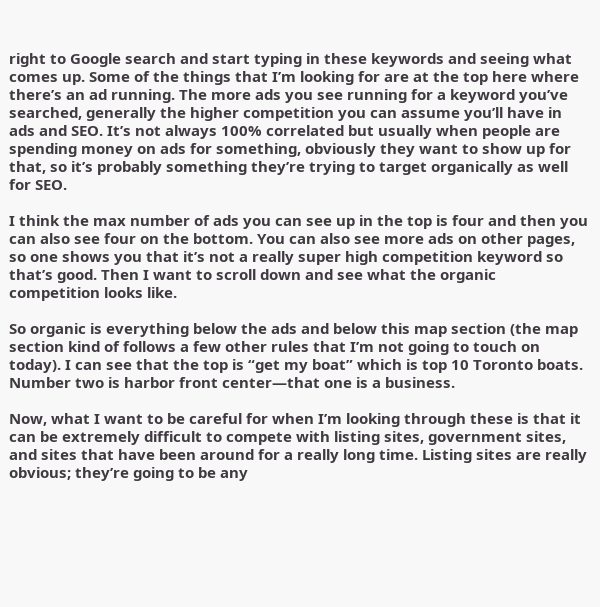right to Google search and start typing in these keywords and seeing what comes up. Some of the things that I’m looking for are at the top here where there’s an ad running. The more ads you see running for a keyword you’ve searched, generally the higher competition you can assume you’ll have in ads and SEO. It’s not always 100% correlated but usually when people are spending money on ads for something, obviously they want to show up for that, so it’s probably something they’re trying to target organically as well for SEO.

I think the max number of ads you can see up in the top is four and then you can also see four on the bottom. You can also see more ads on other pages, so one shows you that it’s not a really super high competition keyword so that’s good. Then I want to scroll down and see what the organic competition looks like.

So organic is everything below the ads and below this map section (the map section kind of follows a few other rules that I’m not going to touch on today). I can see that the top is “get my boat” which is top 10 Toronto boats. Number two is harbor front center—that one is a business.

Now, what I want to be careful for when I’m looking through these is that it can be extremely difficult to compete with listing sites, government sites, and sites that have been around for a really long time. Listing sites are really obvious; they’re going to be any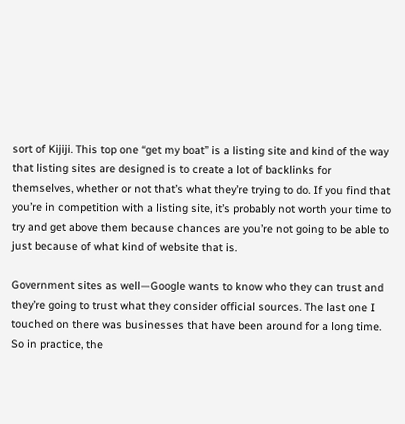sort of Kijiji. This top one “get my boat” is a listing site and kind of the way that listing sites are designed is to create a lot of backlinks for themselves, whether or not that’s what they’re trying to do. If you find that you’re in competition with a listing site, it’s probably not worth your time to try and get above them because chances are you’re not going to be able to just because of what kind of website that is.

Government sites as well—Google wants to know who they can trust and they’re going to trust what they consider official sources. The last one I touched on there was businesses that have been around for a long time. So in practice, the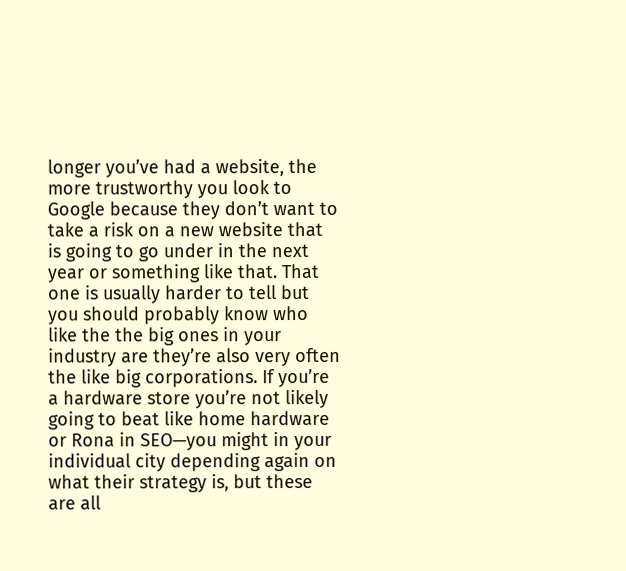longer you’ve had a website, the more trustworthy you look to Google because they don’t want to take a risk on a new website that is going to go under in the next year or something like that. That one is usually harder to tell but you should probably know who like the the big ones in your industry are they’re also very often the like big corporations. If you’re a hardware store you’re not likely going to beat like home hardware or Rona in SEO—you might in your individual city depending again on what their strategy is, but these are all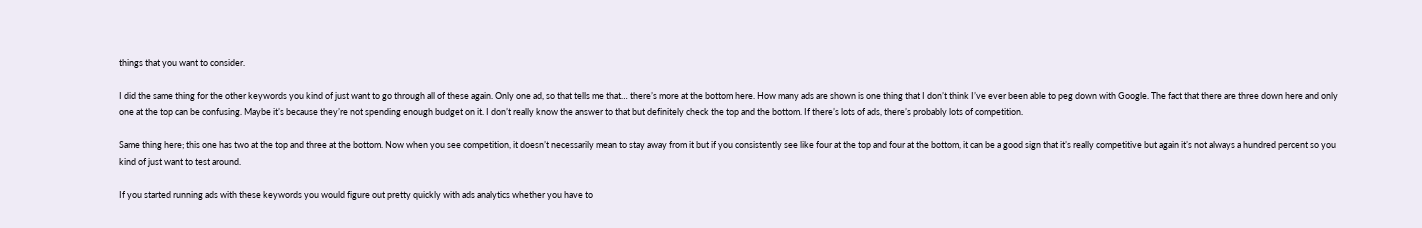things that you want to consider.

I did the same thing for the other keywords you kind of just want to go through all of these again. Only one ad, so that tells me that… there’s more at the bottom here. How many ads are shown is one thing that I don’t think I’ve ever been able to peg down with Google. The fact that there are three down here and only one at the top can be confusing. Maybe it’s because they’re not spending enough budget on it. I don’t really know the answer to that but definitely check the top and the bottom. If there’s lots of ads, there’s probably lots of competition.

Same thing here; this one has two at the top and three at the bottom. Now when you see competition, it doesn’t necessarily mean to stay away from it but if you consistently see like four at the top and four at the bottom, it can be a good sign that it’s really competitive but again it’s not always a hundred percent so you kind of just want to test around.

If you started running ads with these keywords you would figure out pretty quickly with ads analytics whether you have to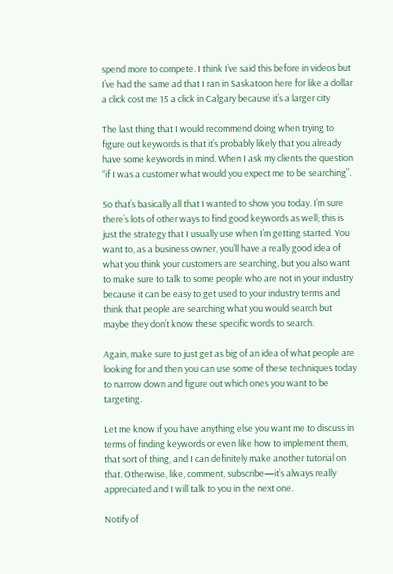spend more to compete. I think I’ve said this before in videos but I’ve had the same ad that I ran in Saskatoon here for like a dollar a click cost me 15 a click in Calgary because it’s a larger city

The last thing that I would recommend doing when trying to figure out keywords is that it’s probably likely that you already have some keywords in mind. When I ask my clients the question “if I was a customer what would you expect me to be searching”.

So that’s basically all that I wanted to show you today. I’m sure there’s lots of other ways to find good keywords as well; this is just the strategy that I usually use when I’m getting started. You want to, as a business owner, you’ll have a really good idea of what you think your customers are searching, but you also want to make sure to talk to some people who are not in your industry because it can be easy to get used to your industry terms and think that people are searching what you would search but maybe they don’t know these specific words to search.

Again, make sure to just get as big of an idea of what people are looking for and then you can use some of these techniques today to narrow down and figure out which ones you want to be targeting.

Let me know if you have anything else you want me to discuss in terms of finding keywords or even like how to implement them, that sort of thing, and I can definitely make another tutorial on that. Otherwise, like, comment, subscribe—it’s always really appreciated and I will talk to you in the next one.

Notify of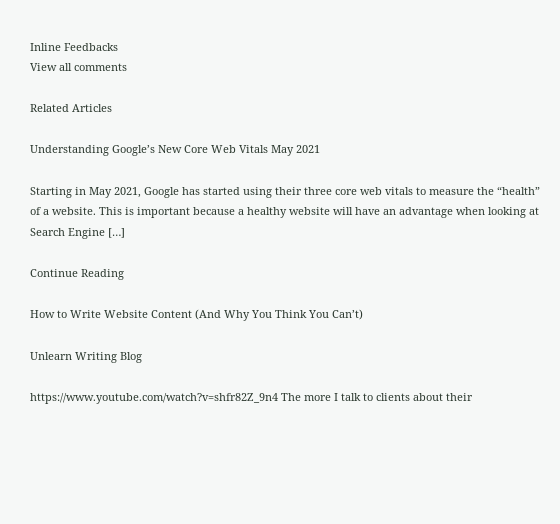Inline Feedbacks
View all comments

Related Articles

Understanding Google’s New Core Web Vitals May 2021

Starting in May 2021, Google has started using their three core web vitals to measure the “health” of a website. This is important because a healthy website will have an advantage when looking at Search Engine […]

Continue Reading

How to Write Website Content (And Why You Think You Can’t)

Unlearn Writing Blog

https://www.youtube.com/watch?v=shfr82Z_9n4 The more I talk to clients about their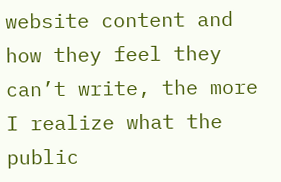website content and how they feel they can’t write, the more I realize what the public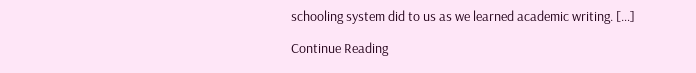schooling system did to us as we learned academic writing. […]

Continue Reading